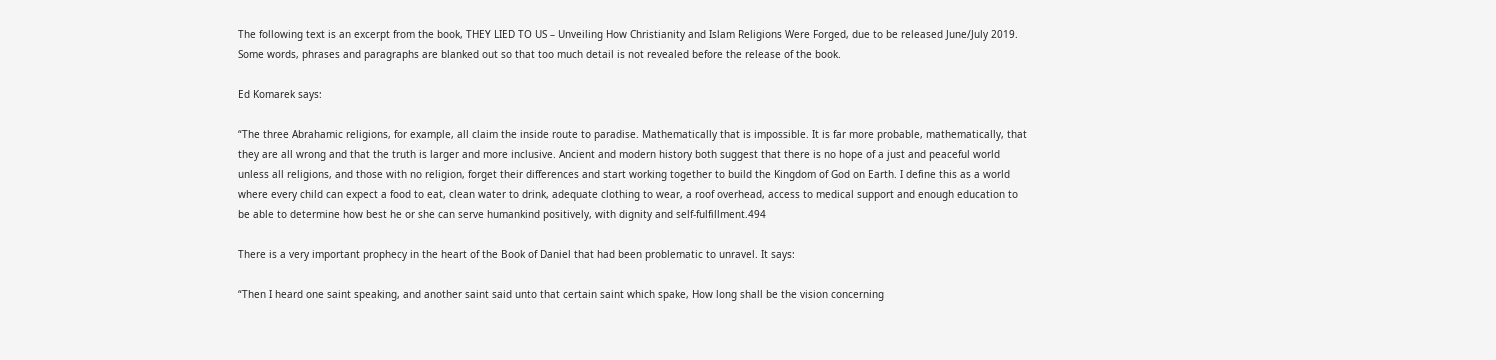The following text is an excerpt from the book, THEY LIED TO US – Unveiling How Christianity and Islam Religions Were Forged, due to be released June/July 2019. Some words, phrases and paragraphs are blanked out so that too much detail is not revealed before the release of the book.

Ed Komarek says:

“The three Abrahamic religions, for example, all claim the inside route to paradise. Mathematically that is impossible. It is far more probable, mathematically, that they are all wrong and that the truth is larger and more inclusive. Ancient and modern history both suggest that there is no hope of a just and peaceful world unless all religions, and those with no religion, forget their differences and start working together to build the Kingdom of God on Earth. I define this as a world where every child can expect a food to eat, clean water to drink, adequate clothing to wear, a roof overhead, access to medical support and enough education to be able to determine how best he or she can serve humankind positively, with dignity and self-fulfillment.494

There is a very important prophecy in the heart of the Book of Daniel that had been problematic to unravel. It says:

“Then I heard one saint speaking, and another saint said unto that certain saint which spake, How long shall be the vision concerning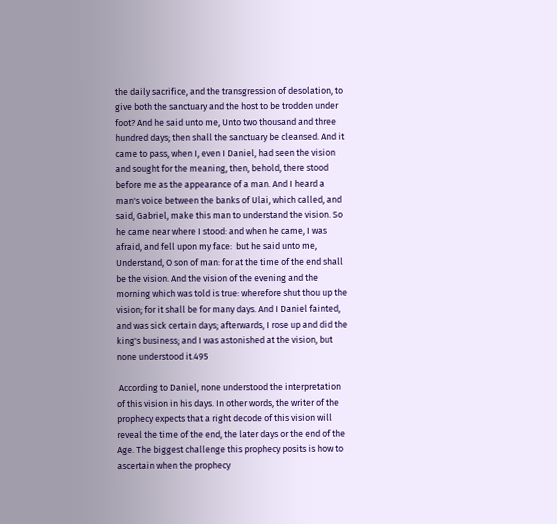the daily sacrifice, and the transgression of desolation, to give both the sanctuary and the host to be trodden under foot? And he said unto me, Unto two thousand and three hundred days; then shall the sanctuary be cleansed. And it came to pass, when I, even I Daniel, had seen the vision and sought for the meaning, then, behold, there stood before me as the appearance of a man. And I heard a man's voice between the banks of Ulai, which called, and said, Gabriel, make this man to understand the vision. So he came near where I stood: and when he came, I was afraid, and fell upon my face:  but he said unto me, Understand, O son of man: for at the time of the end shall be the vision. And the vision of the evening and the morning which was told is true: wherefore shut thou up the vision; for it shall be for many days. And I Daniel fainted, and was sick certain days; afterwards, I rose up and did the king's business; and I was astonished at the vision, but none understood it.495

 According to Daniel, none understood the interpretation of this vision in his days. In other words, the writer of the prophecy expects that a right decode of this vision will reveal the time of the end, the later days or the end of the Age. The biggest challenge this prophecy posits is how to ascertain when the prophecy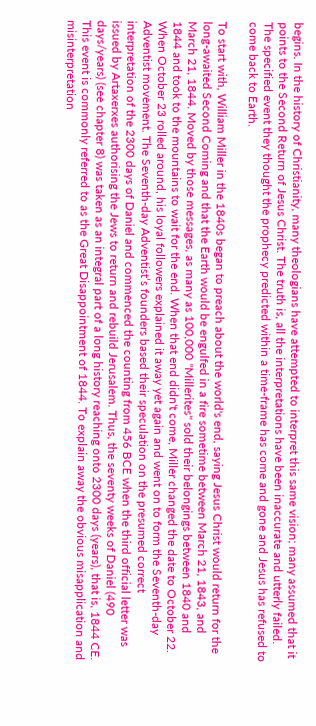begins. In the history of Christianity, many theologians have attempted to interpret this same vision; many assumed that it points to the Second Return of Jesus Christ. The truth is, all the interpretations have been inaccurate and utterly failed. The specified event they thought the prophecy predicted within a time-frame has come and gone and Jesus has refused to come back to Earth.

To start with, William Miller in the 1840s began to preach about the world's end, saying Jesus Christ would return for the long-awaited Second Coming and that the Earth would be engulfed in a fire sometime between March 21, 1843, and March 21, 1844. Moved by those messages, as many as 100,000 "Millerites" sold their belongings between 1840 and 1844 and took to the mountains to wait for the end. When that end didn't come, Miller changed the date to October 22. When October 23 rolled around, his loyal followers explained it away yet again and went on to form the Seventh-day Adventist movement. The Seventh-day Adventist’s founders based their speculation on the presumed correct interpretation of the 2300 days of Daniel and commenced the counting from 456 BCE when the third official letter was issued by Artaxerxes authorising the Jews to return and rebuild Jerusalem. Thus, the seventy weeks of Daniel (490 days/years) (see chapter 8) was taken as an integral part of a long history reaching onto 2300 days (years), that is, 1844 CE. This event is commonly referred to as the Great Disappointment of 1844. To explain away the obvious misapplication and misinterpretation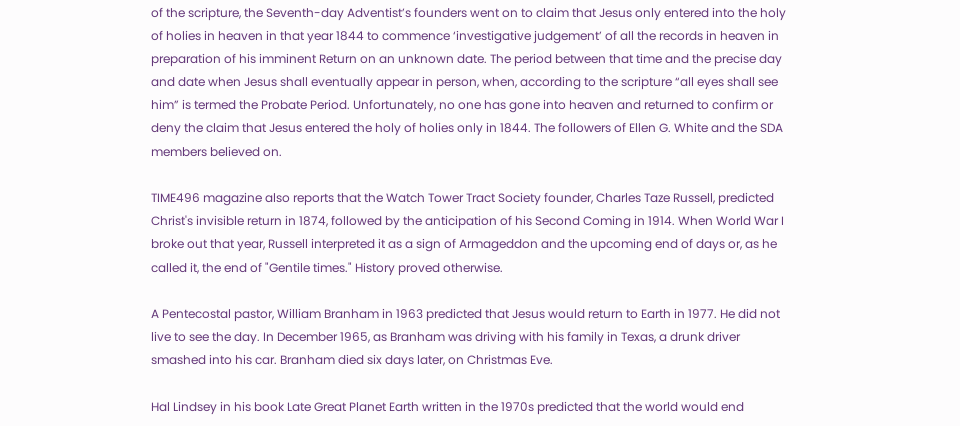of the scripture, the Seventh-day Adventist’s founders went on to claim that Jesus only entered into the holy of holies in heaven in that year 1844 to commence ‘investigative judgement’ of all the records in heaven in preparation of his imminent Return on an unknown date. The period between that time and the precise day and date when Jesus shall eventually appear in person, when, according to the scripture “all eyes shall see him” is termed the Probate Period. Unfortunately, no one has gone into heaven and returned to confirm or deny the claim that Jesus entered the holy of holies only in 1844. The followers of Ellen G. White and the SDA members believed on.

TIME496 magazine also reports that the Watch Tower Tract Society founder, Charles Taze Russell, predicted Christ's invisible return in 1874, followed by the anticipation of his Second Coming in 1914. When World War I broke out that year, Russell interpreted it as a sign of Armageddon and the upcoming end of days or, as he called it, the end of "Gentile times." History proved otherwise.

A Pentecostal pastor, William Branham in 1963 predicted that Jesus would return to Earth in 1977. He did not live to see the day. In December 1965, as Branham was driving with his family in Texas, a drunk driver smashed into his car. Branham died six days later, on Christmas Eve.

Hal Lindsey in his book Late Great Planet Earth written in the 1970s predicted that the world would end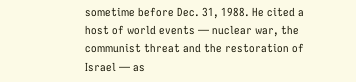sometime before Dec. 31, 1988. He cited a host of world events — nuclear war, the communist threat and the restoration of Israel — as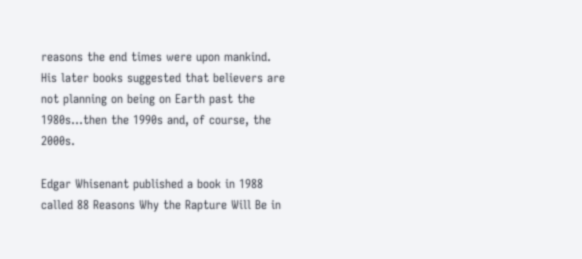reasons the end times were upon mankind. His later books suggested that believers are not planning on being on Earth past the 1980s…then the 1990s and, of course, the 2000s.

Edgar Whisenant published a book in 1988 called 88 Reasons Why the Rapture Will Be in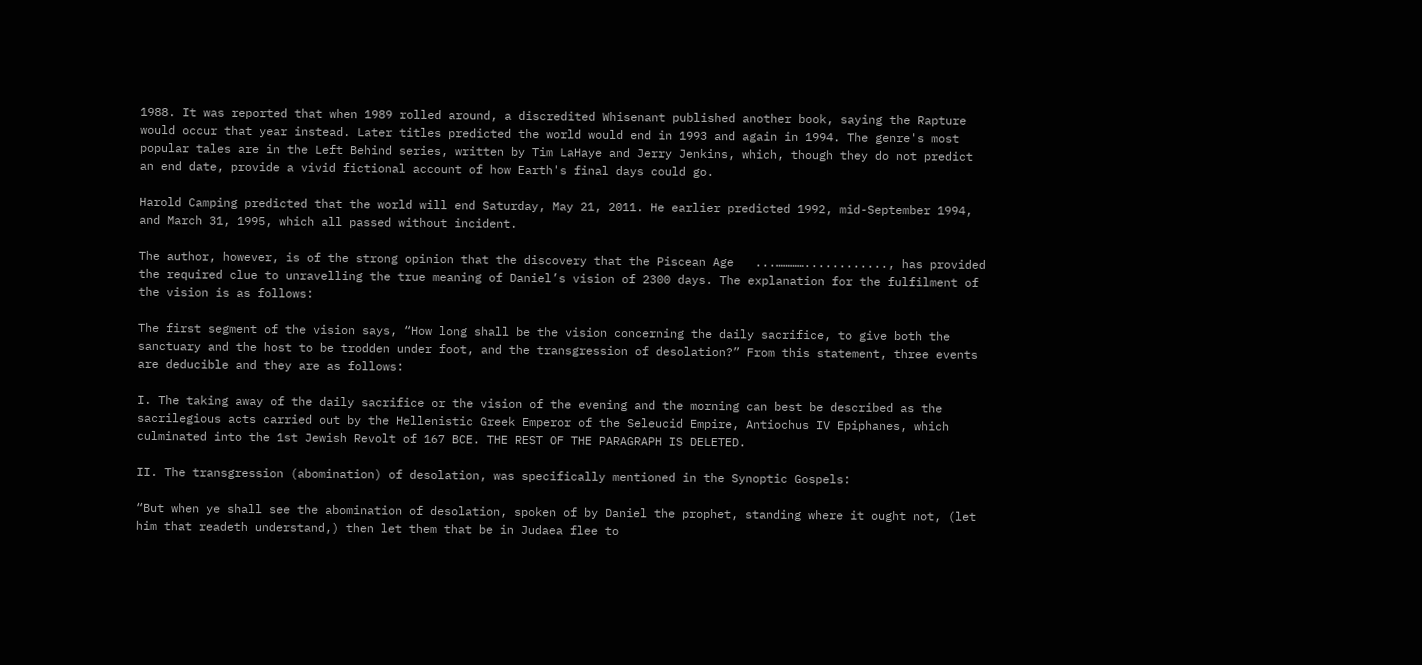1988. It was reported that when 1989 rolled around, a discredited Whisenant published another book, saying the Rapture would occur that year instead. Later titles predicted the world would end in 1993 and again in 1994. The genre's most popular tales are in the Left Behind series, written by Tim LaHaye and Jerry Jenkins, which, though they do not predict an end date, provide a vivid fictional account of how Earth's final days could go.

Harold Camping predicted that the world will end Saturday, May 21, 2011. He earlier predicted 1992, mid-September 1994, and March 31, 1995, which all passed without incident.

The author, however, is of the strong opinion that the discovery that the Piscean Age   ...…………............, has provided the required clue to unravelling the true meaning of Daniel’s vision of 2300 days. The explanation for the fulfilment of the vision is as follows:

The first segment of the vision says, “How long shall be the vision concerning the daily sacrifice, to give both the sanctuary and the host to be trodden under foot, and the transgression of desolation?” From this statement, three events are deducible and they are as follows:

I. The taking away of the daily sacrifice or the vision of the evening and the morning can best be described as the sacrilegious acts carried out by the Hellenistic Greek Emperor of the Seleucid Empire, Antiochus IV Epiphanes, which culminated into the 1st Jewish Revolt of 167 BCE. THE REST OF THE PARAGRAPH IS DELETED.

II. The transgression (abomination) of desolation, was specifically mentioned in the Synoptic Gospels:

“But when ye shall see the abomination of desolation, spoken of by Daniel the prophet, standing where it ought not, (let him that readeth understand,) then let them that be in Judaea flee to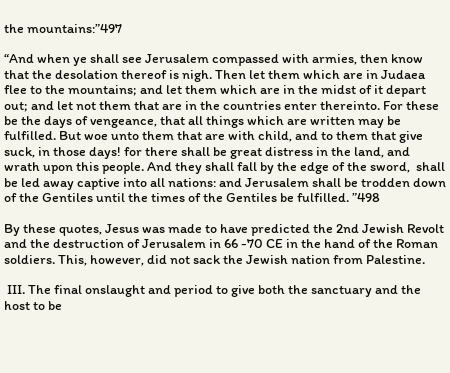the mountains:”497

“And when ye shall see Jerusalem compassed with armies, then know that the desolation thereof is nigh. Then let them which are in Judaea flee to the mountains; and let them which are in the midst of it depart out; and let not them that are in the countries enter thereinto. For these be the days of vengeance, that all things which are written may be fulfilled. But woe unto them that are with child, and to them that give suck, in those days! for there shall be great distress in the land, and wrath upon this people. And they shall fall by the edge of the sword,  shall be led away captive into all nations: and Jerusalem shall be trodden down of the Gentiles until the times of the Gentiles be fulfilled. ”498

By these quotes, Jesus was made to have predicted the 2nd Jewish Revolt and the destruction of Jerusalem in 66 -70 CE in the hand of the Roman soldiers. This, however, did not sack the Jewish nation from Palestine.

 III. The final onslaught and period to give both the sanctuary and the host to be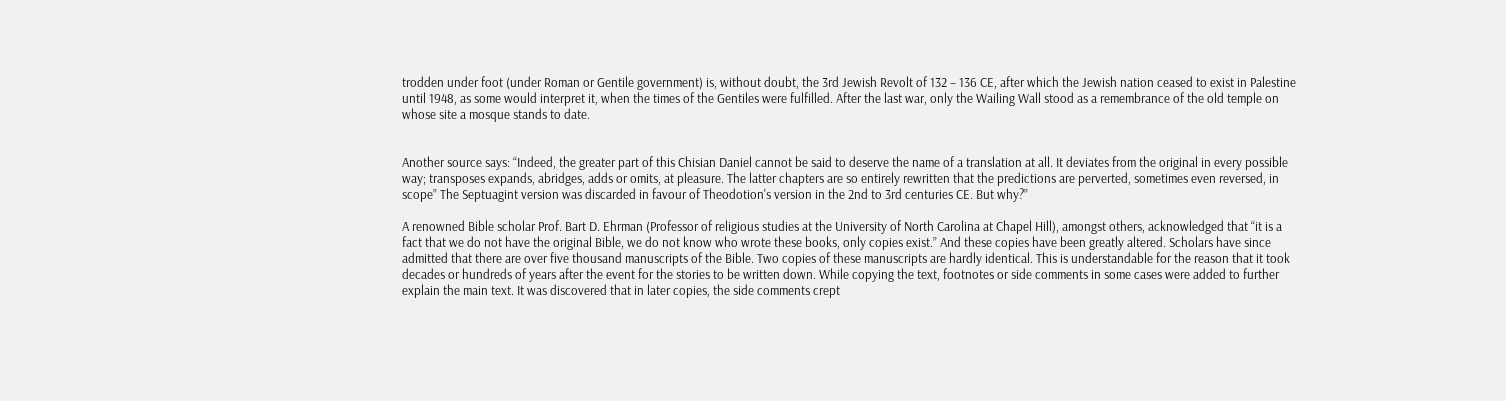trodden under foot (under Roman or Gentile government) is, without doubt, the 3rd Jewish Revolt of 132 – 136 CE, after which the Jewish nation ceased to exist in Palestine until 1948, as some would interpret it, when the times of the Gentiles were fulfilled. After the last war, only the Wailing Wall stood as a remembrance of the old temple on whose site a mosque stands to date.


Another source says: “Indeed, the greater part of this Chisian Daniel cannot be said to deserve the name of a translation at all. It deviates from the original in every possible way; transposes expands, abridges, adds or omits, at pleasure. The latter chapters are so entirely rewritten that the predictions are perverted, sometimes even reversed, in scope” The Septuagint version was discarded in favour of Theodotion's version in the 2nd to 3rd centuries CE. But why?”

A renowned Bible scholar Prof. Bart D. Ehrman (Professor of religious studies at the University of North Carolina at Chapel Hill), amongst others, acknowledged that “it is a fact that we do not have the original Bible, we do not know who wrote these books, only copies exist.” And these copies have been greatly altered. Scholars have since admitted that there are over five thousand manuscripts of the Bible. Two copies of these manuscripts are hardly identical. This is understandable for the reason that it took decades or hundreds of years after the event for the stories to be written down. While copying the text, footnotes or side comments in some cases were added to further explain the main text. It was discovered that in later copies, the side comments crept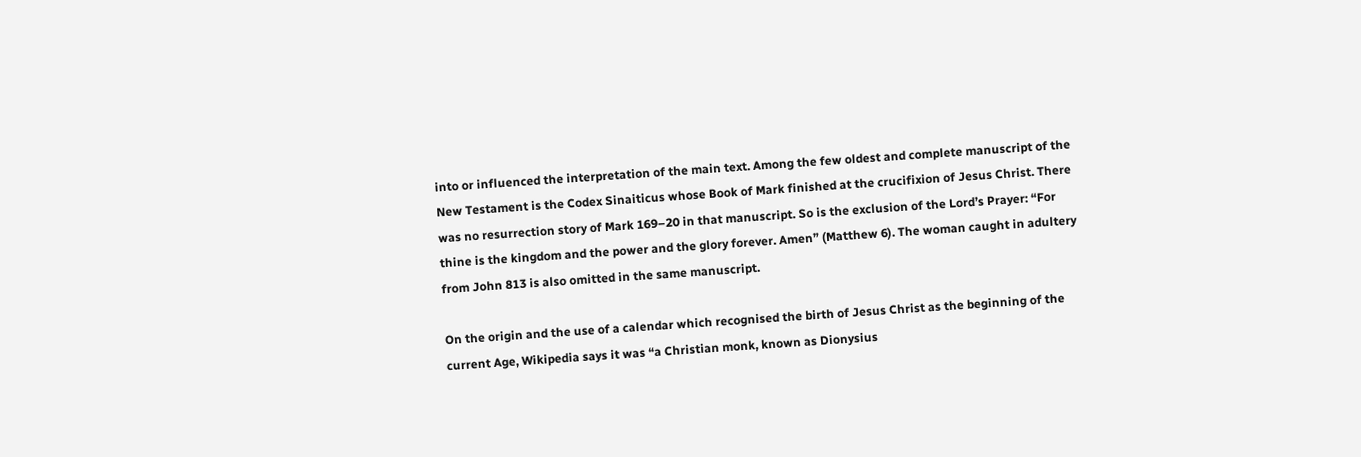into or influenced the interpretation of the main text. Among the few oldest and complete manuscript of the New Testament is the Codex Sinaiticus whose Book of Mark finished at the crucifixion of Jesus Christ. There was no resurrection story of Mark 169–20 in that manuscript. So is the exclusion of the Lord’s Prayer: “For thine is the kingdom and the power and the glory forever. Amen” (Matthew 6). The woman caught in adultery from John 813 is also omitted in the same manuscript.

On the origin and the use of a calendar which recognised the birth of Jesus Christ as the beginning of the current Age, Wikipedia says it was “a Christian monk, known as Dionysius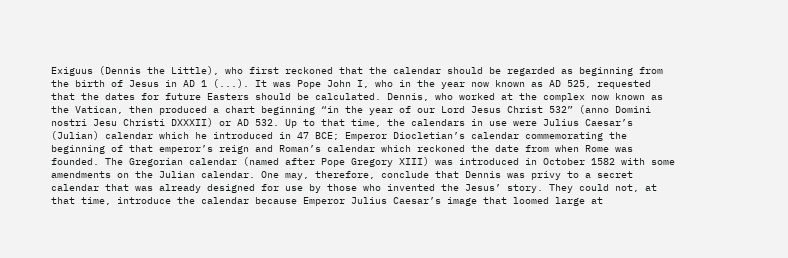Exiguus (Dennis the Little), who first reckoned that the calendar should be regarded as beginning from the birth of Jesus in AD 1 (...). It was Pope John I, who in the year now known as AD 525, requested that the dates for future Easters should be calculated. Dennis, who worked at the complex now known as the Vatican, then produced a chart beginning “in the year of our Lord Jesus Christ 532” (anno Domini nostri Jesu Christi DXXXII) or AD 532. Up to that time, the calendars in use were Julius Caesar’s (Julian) calendar which he introduced in 47 BCE; Emperor Diocletian’s calendar commemorating the beginning of that emperor’s reign and Roman’s calendar which reckoned the date from when Rome was founded. The Gregorian calendar (named after Pope Gregory XIII) was introduced in October 1582 with some amendments on the Julian calendar. One may, therefore, conclude that Dennis was privy to a secret calendar that was already designed for use by those who invented the Jesus’ story. They could not, at that time, introduce the calendar because Emperor Julius Caesar’s image that loomed large at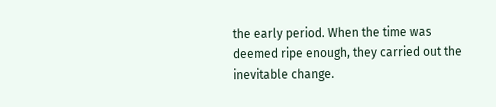the early period. When the time was deemed ripe enough, they carried out the inevitable change.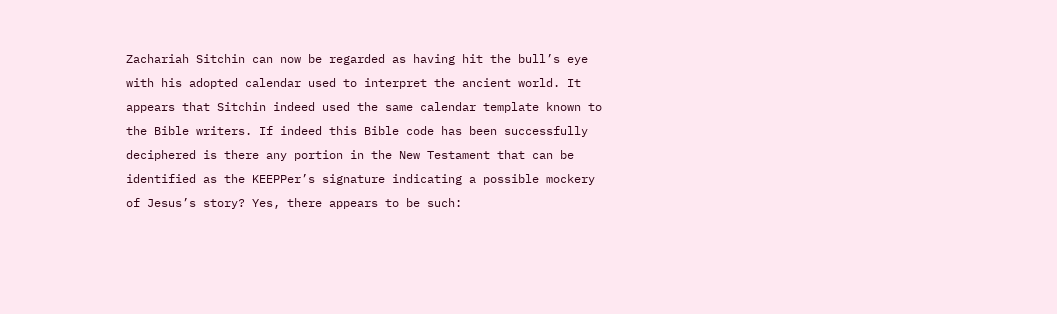Zachariah Sitchin can now be regarded as having hit the bull’s eye with his adopted calendar used to interpret the ancient world. It appears that Sitchin indeed used the same calendar template known to the Bible writers. If indeed this Bible code has been successfully deciphered is there any portion in the New Testament that can be identified as the KEEPPer’s signature indicating a possible mockery of Jesus’s story? Yes, there appears to be such: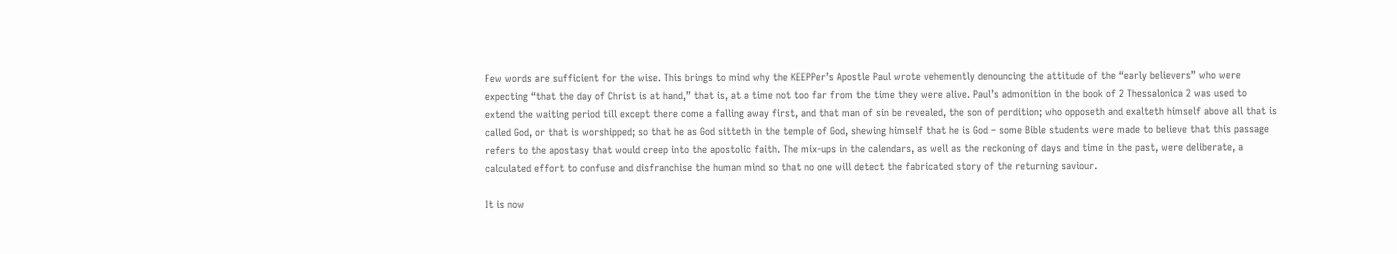Few words are sufficient for the wise. This brings to mind why the KEEPPer’s Apostle Paul wrote vehemently denouncing the attitude of the “early believers” who were expecting “that the day of Christ is at hand,” that is, at a time not too far from the time they were alive. Paul’s admonition in the book of 2 Thessalonica 2 was used to extend the waiting period till except there come a falling away first, and that man of sin be revealed, the son of perdition; who opposeth and exalteth himself above all that is called God, or that is worshipped; so that he as God sitteth in the temple of God, shewing himself that he is God – some Bible students were made to believe that this passage refers to the apostasy that would creep into the apostolic faith. The mix-ups in the calendars, as well as the reckoning of days and time in the past, were deliberate, a calculated effort to confuse and disfranchise the human mind so that no one will detect the fabricated story of the returning saviour.

It is now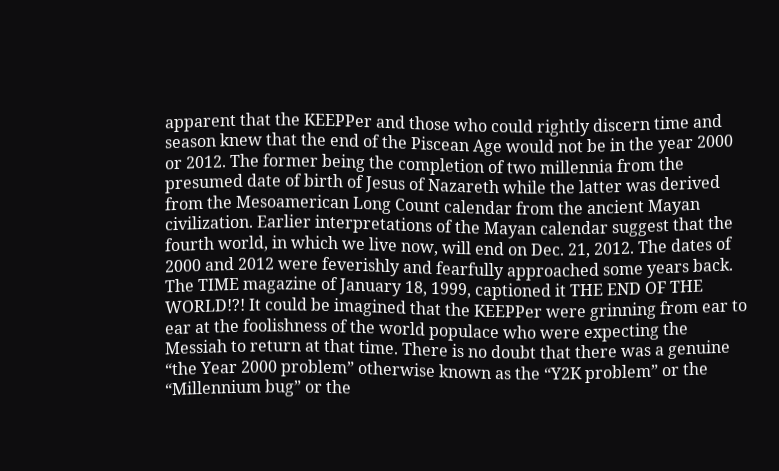apparent that the KEEPPer and those who could rightly discern time and season knew that the end of the Piscean Age would not be in the year 2000 or 2012. The former being the completion of two millennia from the presumed date of birth of Jesus of Nazareth while the latter was derived from the Mesoamerican Long Count calendar from the ancient Mayan civilization. Earlier interpretations of the Mayan calendar suggest that the fourth world, in which we live now, will end on Dec. 21, 2012. The dates of 2000 and 2012 were feverishly and fearfully approached some years back. The TIME magazine of January 18, 1999, captioned it THE END OF THE WORLD!?! It could be imagined that the KEEPPer were grinning from ear to ear at the foolishness of the world populace who were expecting the Messiah to return at that time. There is no doubt that there was a genuine “the Year 2000 problem” otherwise known as the “Y2K problem” or the “Millennium bug” or the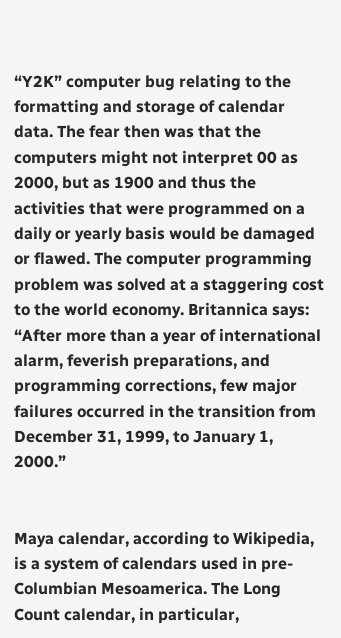“Y2K” computer bug relating to the formatting and storage of calendar data. The fear then was that the computers might not interpret 00 as 2000, but as 1900 and thus the activities that were programmed on a daily or yearly basis would be damaged or flawed. The computer programming problem was solved at a staggering cost to the world economy. Britannica says: “After more than a year of international alarm, feverish preparations, and programming corrections, few major failures occurred in the transition from December 31, 1999, to January 1, 2000.”


Maya calendar, according to Wikipedia, is a system of calendars used in pre-Columbian Mesoamerica. The Long Count calendar, in particular,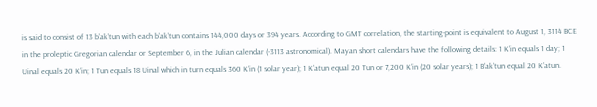is said to consist of 13 b’ak’tun with each b’ak’tun contains 144,000 days or 394 years. According to GMT correlation, the starting-point is equivalent to August 1, 3114 BCE in the proleptic Gregorian calendar or September 6, in the Julian calendar (-3113 astronomical). Mayan short calendars have the following details: 1 K’in equals 1 day; 1 Uinal equals 20 K’in; 1 Tun equals 18 Uinal which in turn equals 360 K’in (1 solar year); 1 K’atun equal 20 Tun or 7,200 K’in (20 solar years); 1 B’ak’tun equal 20 K’atun.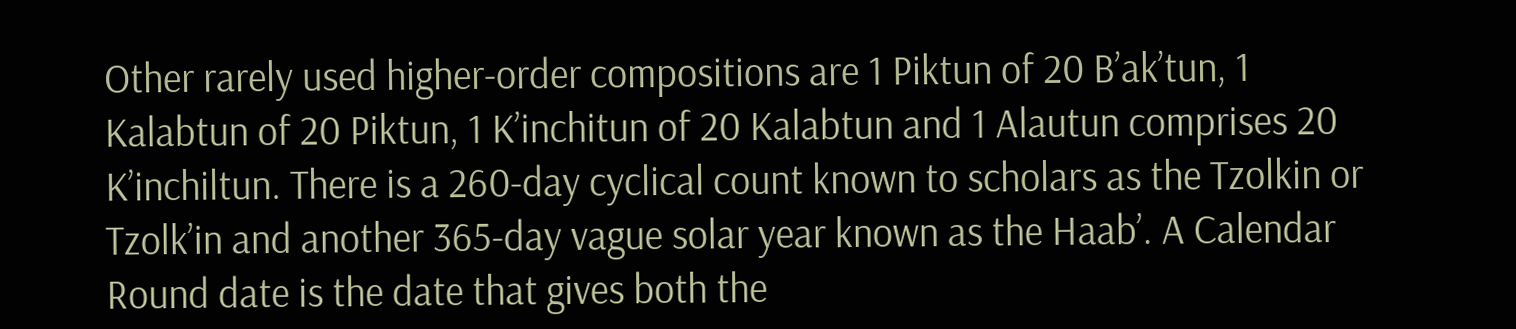Other rarely used higher-order compositions are 1 Piktun of 20 B’ak’tun, 1 Kalabtun of 20 Piktun, 1 K’inchitun of 20 Kalabtun and 1 Alautun comprises 20 K’inchiltun. There is a 260-day cyclical count known to scholars as the Tzolkin or Tzolk’in and another 365-day vague solar year known as the Haab’. A Calendar Round date is the date that gives both the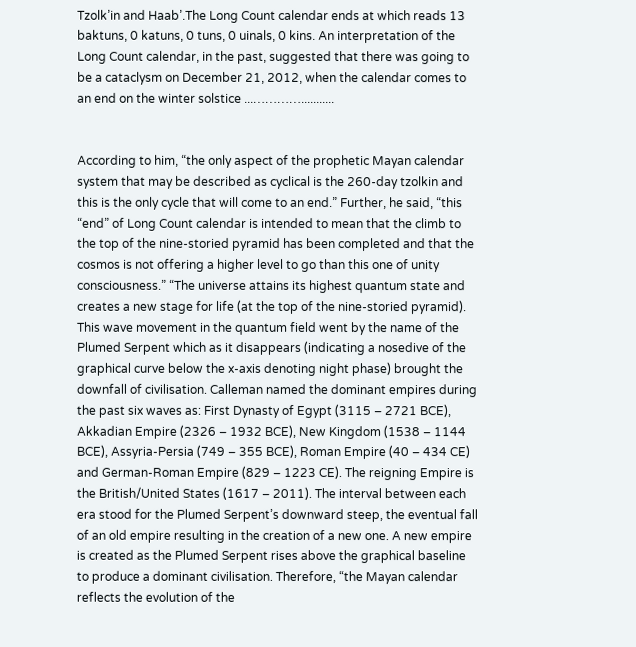Tzolk’in and Haab’.The Long Count calendar ends at which reads 13 baktuns, 0 katuns, 0 tuns, 0 uinals, 0 kins. An interpretation of the Long Count calendar, in the past, suggested that there was going to be a cataclysm on December 21, 2012, when the calendar comes to an end on the winter solstice ...…………...........


According to him, “the only aspect of the prophetic Mayan calendar system that may be described as cyclical is the 260-day tzolkin and this is the only cycle that will come to an end.” Further, he said, “this “end” of Long Count calendar is intended to mean that the climb to the top of the nine-storied pyramid has been completed and that the cosmos is not offering a higher level to go than this one of unity consciousness.” “The universe attains its highest quantum state and creates a new stage for life (at the top of the nine-storied pyramid). This wave movement in the quantum field went by the name of the Plumed Serpent which as it disappears (indicating a nosedive of the graphical curve below the x-axis denoting night phase) brought the downfall of civilisation. Calleman named the dominant empires during the past six waves as: First Dynasty of Egypt (3115 – 2721 BCE), Akkadian Empire (2326 – 1932 BCE), New Kingdom (1538 – 1144 BCE), Assyria-Persia (749 – 355 BCE), Roman Empire (40 – 434 CE) and German-Roman Empire (829 – 1223 CE). The reigning Empire is the British/United States (1617 – 2011). The interval between each era stood for the Plumed Serpent’s downward steep, the eventual fall of an old empire resulting in the creation of a new one. A new empire is created as the Plumed Serpent rises above the graphical baseline to produce a dominant civilisation. Therefore, “the Mayan calendar reflects the evolution of the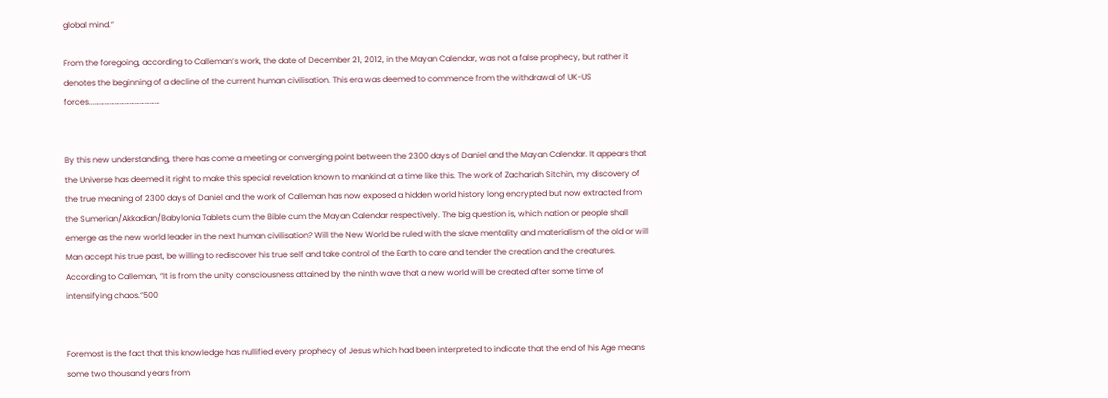global mind.”

From the foregoing, according to Calleman’s work, the date of December 21, 2012, in the Mayan Calendar, was not a false prophecy, but rather it denotes the beginning of a decline of the current human civilisation. This era was deemed to commence from the withdrawal of UK-US forces...…………………………………


By this new understanding, there has come a meeting or converging point between the 2300 days of Daniel and the Mayan Calendar. It appears that the Universe has deemed it right to make this special revelation known to mankind at a time like this. The work of Zachariah Sitchin, my discovery of the true meaning of 2300 days of Daniel and the work of Calleman has now exposed a hidden world history long encrypted but now extracted from the Sumerian/Akkadian/Babylonia Tablets cum the Bible cum the Mayan Calendar respectively. The big question is, which nation or people shall emerge as the new world leader in the next human civilisation? Will the New World be ruled with the slave mentality and materialism of the old or will Man accept his true past, be willing to rediscover his true self and take control of the Earth to care and tender the creation and the creatures. According to Calleman, “It is from the unity consciousness attained by the ninth wave that a new world will be created after some time of intensifying chaos.”500


Foremost is the fact that this knowledge has nullified every prophecy of Jesus which had been interpreted to indicate that the end of his Age means some two thousand years from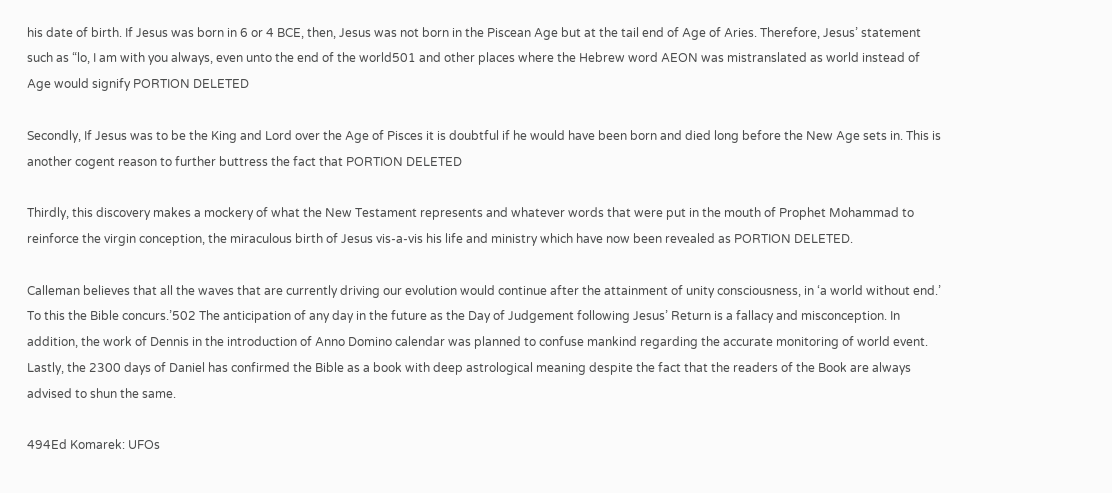his date of birth. If Jesus was born in 6 or 4 BCE, then, Jesus was not born in the Piscean Age but at the tail end of Age of Aries. Therefore, Jesus’ statement such as “lo, I am with you always, even unto the end of the world501 and other places where the Hebrew word AEON was mistranslated as world instead of Age would signify PORTION DELETED

Secondly, If Jesus was to be the King and Lord over the Age of Pisces it is doubtful if he would have been born and died long before the New Age sets in. This is another cogent reason to further buttress the fact that PORTION DELETED

Thirdly, this discovery makes a mockery of what the New Testament represents and whatever words that were put in the mouth of Prophet Mohammad to reinforce the virgin conception, the miraculous birth of Jesus vis-a-vis his life and ministry which have now been revealed as PORTION DELETED.

Calleman believes that all the waves that are currently driving our evolution would continue after the attainment of unity consciousness, in ‘a world without end.’ To this the Bible concurs.’502 The anticipation of any day in the future as the Day of Judgement following Jesus’ Return is a fallacy and misconception. In addition, the work of Dennis in the introduction of Anno Domino calendar was planned to confuse mankind regarding the accurate monitoring of world event. Lastly, the 2300 days of Daniel has confirmed the Bible as a book with deep astrological meaning despite the fact that the readers of the Book are always advised to shun the same.

494Ed Komarek: UFOs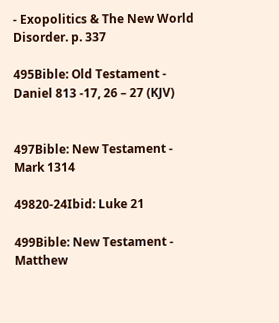- Exopolitics & The New World Disorder. p. 337

495Bible: Old Testament - Daniel 813 -17, 26 – 27 (KJV)


497Bible: New Testament - Mark 1314

49820-24Ibid: Luke 21

499Bible: New Testament - Matthew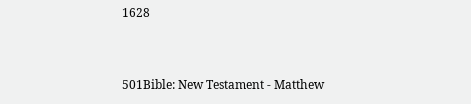1628


501Bible: New Testament - Matthew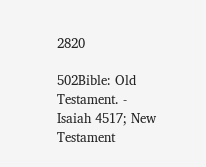2820

502Bible: Old Testament. - Isaiah 4517; New Testament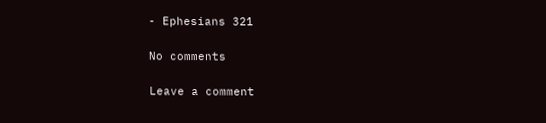- Ephesians 321

No comments

Leave a comment